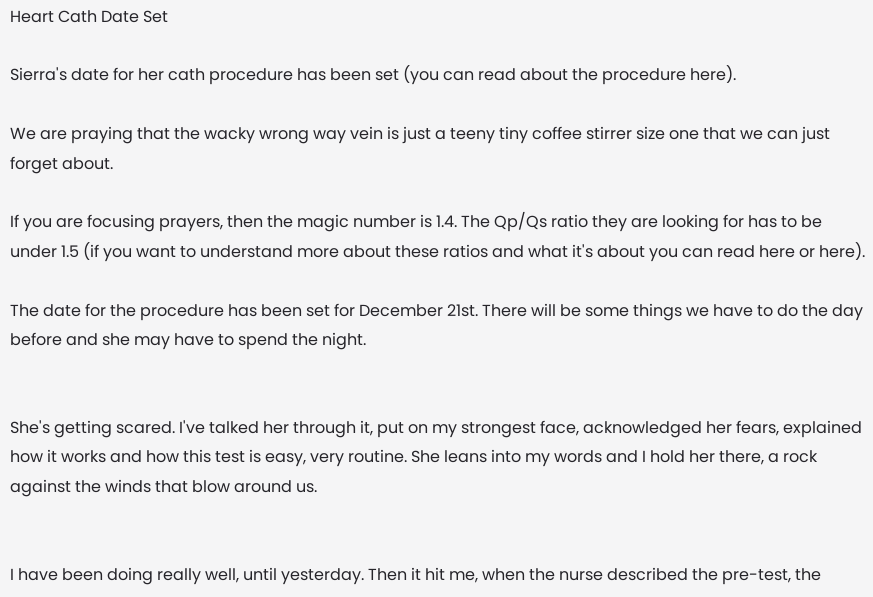Heart Cath Date Set

Sierra's date for her cath procedure has been set (you can read about the procedure here).

We are praying that the wacky wrong way vein is just a teeny tiny coffee stirrer size one that we can just forget about.

If you are focusing prayers, then the magic number is 1.4. The Qp/Qs ratio they are looking for has to be under 1.5 (if you want to understand more about these ratios and what it's about you can read here or here).

The date for the procedure has been set for December 21st. There will be some things we have to do the day before and she may have to spend the night.


She's getting scared. I've talked her through it, put on my strongest face, acknowledged her fears, explained how it works and how this test is easy, very routine. She leans into my words and I hold her there, a rock against the winds that blow around us.


I have been doing really well, until yesterday. Then it hit me, when the nurse described the pre-test, the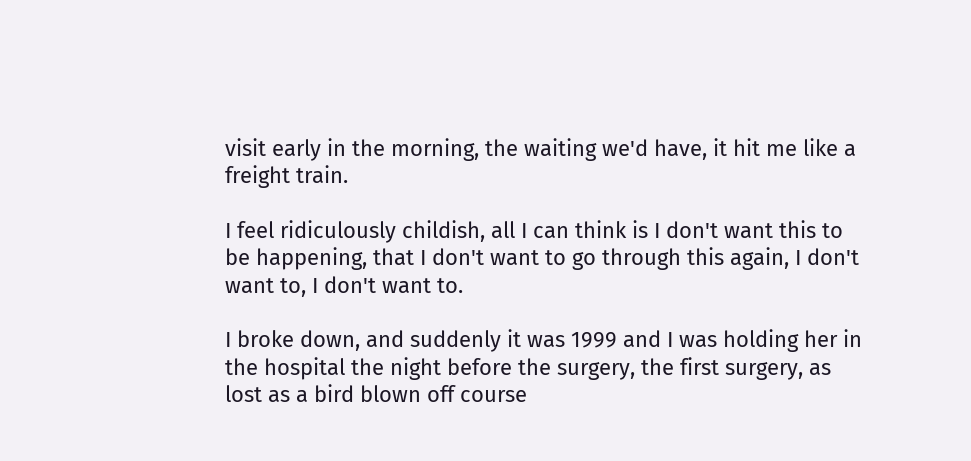visit early in the morning, the waiting we'd have, it hit me like a freight train.

I feel ridiculously childish, all I can think is I don't want this to be happening, that I don't want to go through this again, I don't want to, I don't want to.

I broke down, and suddenly it was 1999 and I was holding her in the hospital the night before the surgery, the first surgery, as lost as a bird blown off course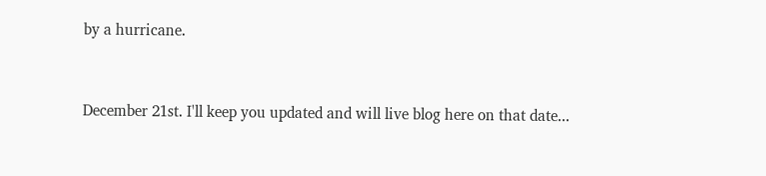by a hurricane.


December 21st. I'll keep you updated and will live blog here on that date...